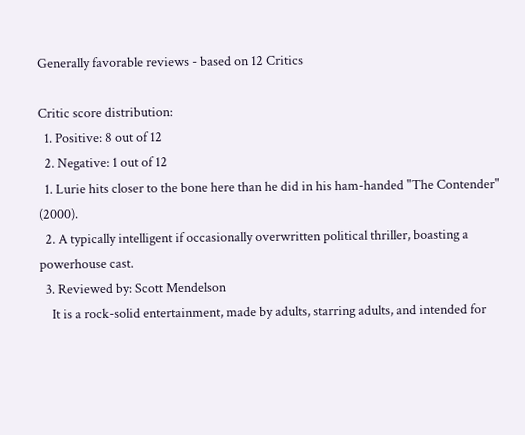Generally favorable reviews - based on 12 Critics

Critic score distribution:
  1. Positive: 8 out of 12
  2. Negative: 1 out of 12
  1. Lurie hits closer to the bone here than he did in his ham-handed "The Contender" (2000).
  2. A typically intelligent if occasionally overwritten political thriller, boasting a powerhouse cast.
  3. Reviewed by: Scott Mendelson
    It is a rock-solid entertainment, made by adults, starring adults, and intended for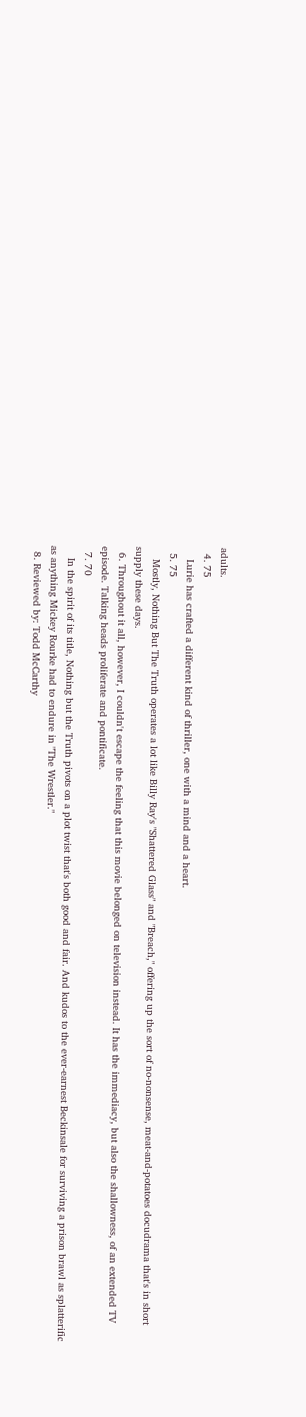adults.
  4. 75
    Lurie has crafted a different kind of thriller, one with a mind and a heart.
  5. 75
    Mostly, Nothing But The Truth operates a lot like Billy Ray's "Shattered Glass" and "Breach," offering up the sort of no-nonsense, meat-and-potatoes docudrama that's in short supply these days.
  6. Throughout it all, however, I couldn't escape the feeling that this movie belonged on television instead. It has the immediacy, but also the shallowness, of an extended TV episode. Talking heads proliferate and pontificate.
  7. 70
    In the spirit of its title, Nothing but the Truth pivots on a plot twist that's both good and fair. And kudos to the ever-earnest Beckinsale for surviving a prison brawl as splatterific as anything Mickey Rourke had to endure in "The Wrestler."
  8. Reviewed by: Todd McCarthy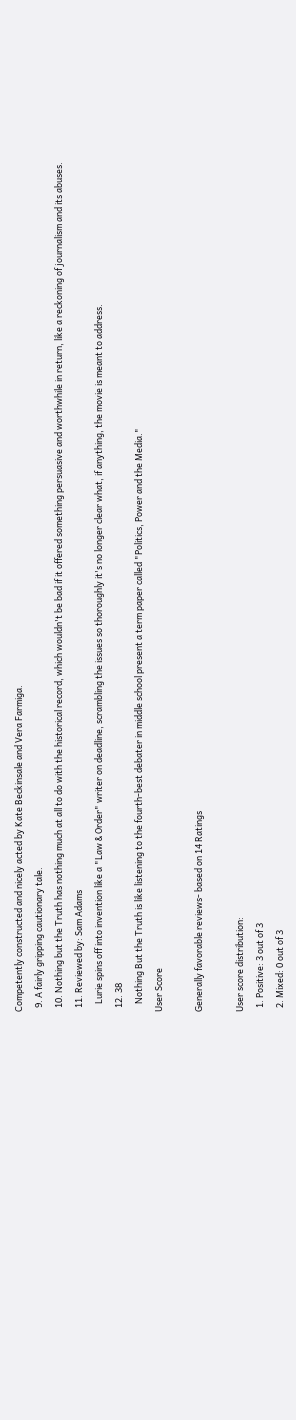Competently constructed and nicely acted by Kate Beckinsale and Vera Farmiga.
  9. A fairly gripping cautionary tale.
  10. Nothing but the Truth has nothing much at all to do with the historical record, which wouldn't be bad if it offered something persuasive and worthwhile in return, like a reckoning of journalism and its abuses.
  11. Reviewed by: Sam Adams
    Lurie spins off into invention like a "Law & Order" writer on deadline, scrambling the issues so thoroughly it's no longer clear what, if anything, the movie is meant to address.
  12. 38
    Nothing But the Truth is like listening to the fourth-best debater in middle school present a term paper called "Politics, Power and the Media."
User Score

Generally favorable reviews- based on 14 Ratings

User score distribution:
  1. Positive: 3 out of 3
  2. Mixed: 0 out of 3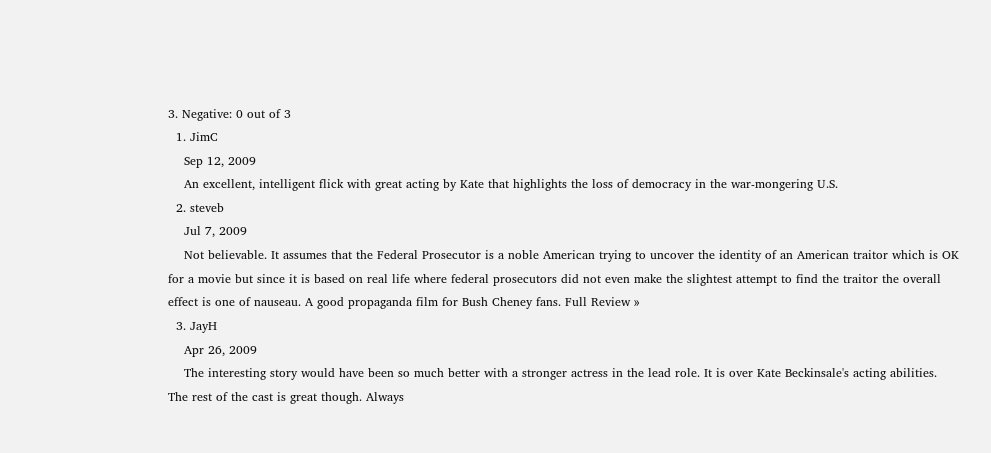3. Negative: 0 out of 3
  1. JimC
    Sep 12, 2009
    An excellent, intelligent flick with great acting by Kate that highlights the loss of democracy in the war-mongering U.S.
  2. steveb
    Jul 7, 2009
    Not believable. It assumes that the Federal Prosecutor is a noble American trying to uncover the identity of an American traitor which is OK for a movie but since it is based on real life where federal prosecutors did not even make the slightest attempt to find the traitor the overall effect is one of nauseau. A good propaganda film for Bush Cheney fans. Full Review »
  3. JayH
    Apr 26, 2009
    The interesting story would have been so much better with a stronger actress in the lead role. It is over Kate Beckinsale's acting abilities. The rest of the cast is great though. Always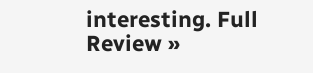interesting. Full Review »